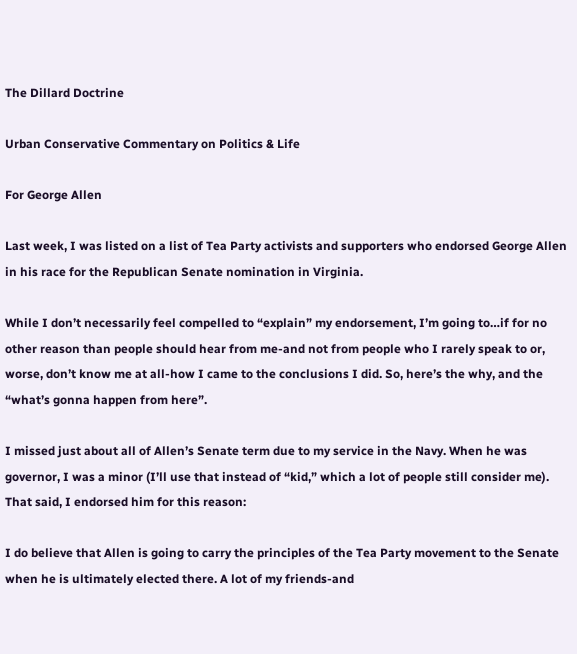The Dillard Doctrine

Urban Conservative Commentary on Politics & Life

For George Allen

Last week, I was listed on a list of Tea Party activists and supporters who endorsed George Allen in his race for the Republican Senate nomination in Virginia.

While I don’t necessarily feel compelled to “explain” my endorsement, I’m going to…if for no other reason than people should hear from me-and not from people who I rarely speak to or, worse, don’t know me at all-how I came to the conclusions I did. So, here’s the why, and the “what’s gonna happen from here”.

I missed just about all of Allen’s Senate term due to my service in the Navy. When he was governor, I was a minor (I’ll use that instead of “kid,” which a lot of people still consider me). That said, I endorsed him for this reason:

I do believe that Allen is going to carry the principles of the Tea Party movement to the Senate when he is ultimately elected there. A lot of my friends-and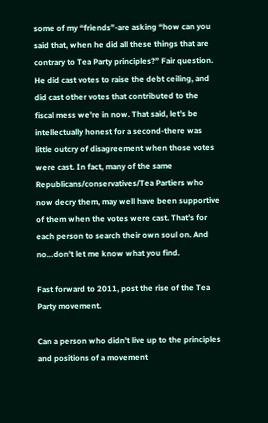some of my “friends”-are asking “how can you said that, when he did all these things that are contrary to Tea Party principles?” Fair question. He did cast votes to raise the debt ceiling, and did cast other votes that contributed to the fiscal mess we’re in now. That said, let’s be intellectually honest for a second-there was little outcry of disagreement when those votes were cast. In fact, many of the same Republicans/conservatives/Tea Partiers who now decry them, may well have been supportive of them when the votes were cast. That’s for each person to search their own soul on. And no…don’t let me know what you find.

Fast forward to 2011, post the rise of the Tea Party movement.

Can a person who didn’t live up to the principles and positions of a movement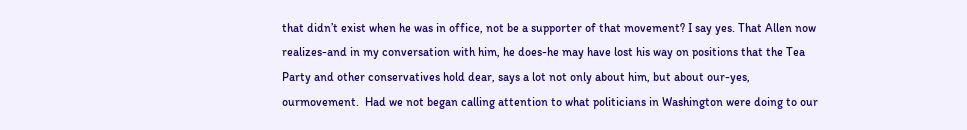that didn’t exist when he was in office, not be a supporter of that movement? I say yes. That Allen now realizes-and in my conversation with him, he does-he may have lost his way on positions that the Tea Party and other conservatives hold dear, says a lot not only about him, but about our-yes, ourmovement.  Had we not began calling attention to what politicians in Washington were doing to our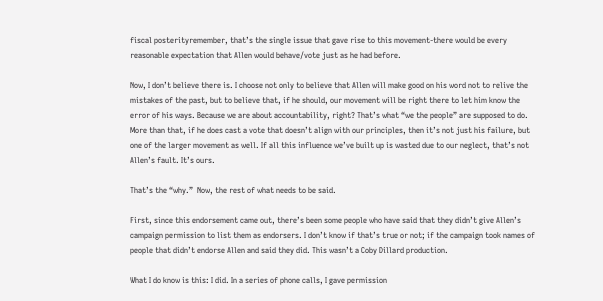fiscal posterityremember, that’s the single issue that gave rise to this movement-there would be every reasonable expectation that Allen would behave/vote just as he had before.

Now, I don’t believe there is. I choose not only to believe that Allen will make good on his word not to relive the mistakes of the past, but to believe that, if he should, our movement will be right there to let him know the error of his ways. Because we are about accountability, right? That’s what “we the people” are supposed to do. More than that, if he does cast a vote that doesn’t align with our principles, then it’s not just his failure, but one of the larger movement as well. If all this influence we’ve built up is wasted due to our neglect, that’s not Allen’s fault. It’s ours.

That’s the “why.”  Now, the rest of what needs to be said.

First, since this endorsement came out, there’s been some people who have said that they didn’t give Allen’s campaign permission to list them as endorsers. I don’t know if that’s true or not; if the campaign took names of people that didn’t endorse Allen and said they did. This wasn’t a Coby Dillard production.

What I do know is this: I did. In a series of phone calls, I gave permission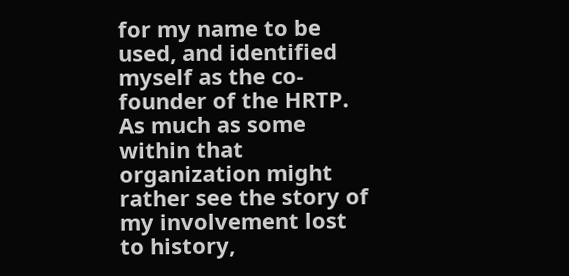for my name to be used, and identified myself as the co-founder of the HRTP. As much as some within that organization might rather see the story of my involvement lost to history,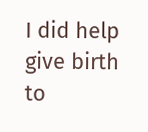I did help give birth to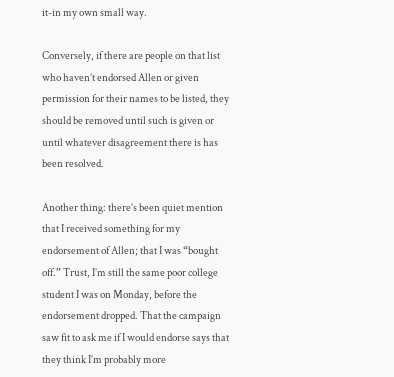it-in my own small way.

Conversely, if there are people on that list who haven’t endorsed Allen or given permission for their names to be listed, they should be removed until such is given or until whatever disagreement there is has been resolved.

Another thing: there’s been quiet mention that I received something for my endorsement of Allen; that I was “bought off.” Trust, I’m still the same poor college student I was on Monday, before the endorsement dropped. That the campaign saw fit to ask me if I would endorse says that they think I’m probably more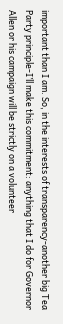important than I am. So, in the interests of transparency-another big Tea Party principle-I’ll make this commitment: anything that I do for Governor Allen or his campaign will be strictly on a volunteer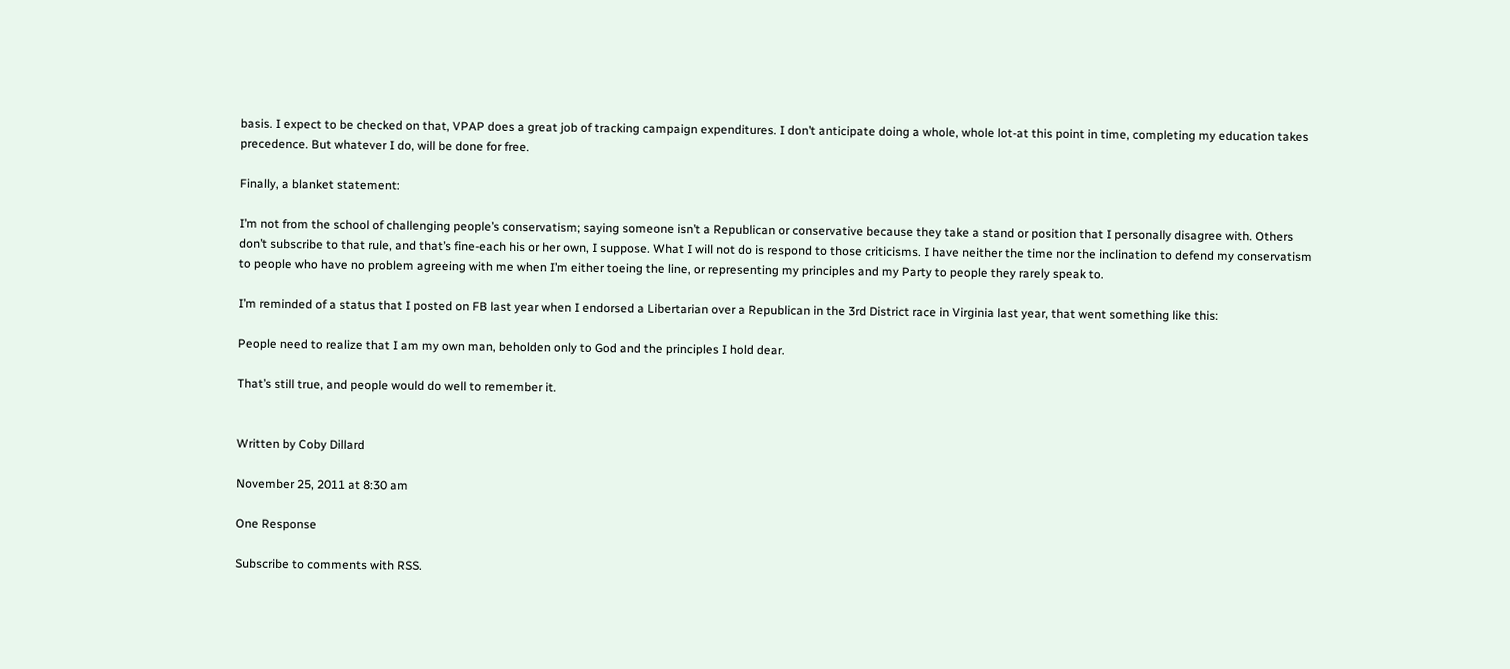basis. I expect to be checked on that, VPAP does a great job of tracking campaign expenditures. I don’t anticipate doing a whole, whole lot-at this point in time, completing my education takes precedence. But whatever I do, will be done for free.

Finally, a blanket statement:

I’m not from the school of challenging people’s conservatism; saying someone isn’t a Republican or conservative because they take a stand or position that I personally disagree with. Others don’t subscribe to that rule, and that’s fine-each his or her own, I suppose. What I will not do is respond to those criticisms. I have neither the time nor the inclination to defend my conservatism to people who have no problem agreeing with me when I’m either toeing the line, or representing my principles and my Party to people they rarely speak to.

I’m reminded of a status that I posted on FB last year when I endorsed a Libertarian over a Republican in the 3rd District race in Virginia last year, that went something like this:

People need to realize that I am my own man, beholden only to God and the principles I hold dear.

That’s still true, and people would do well to remember it.


Written by Coby Dillard

November 25, 2011 at 8:30 am

One Response

Subscribe to comments with RSS.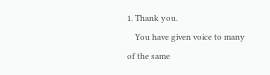1. Thank you.
    You have given voice to many of the same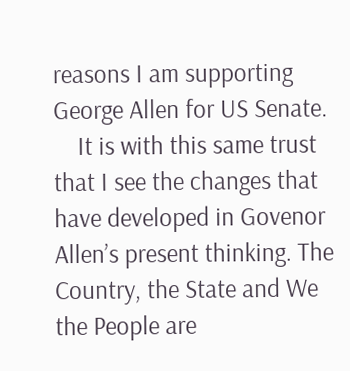reasons I am supporting George Allen for US Senate.
    It is with this same trust that I see the changes that have developed in Govenor Allen’s present thinking. The Country, the State and We the People are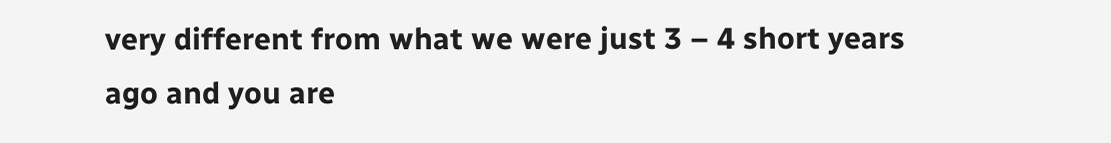very different from what we were just 3 – 4 short years ago and you are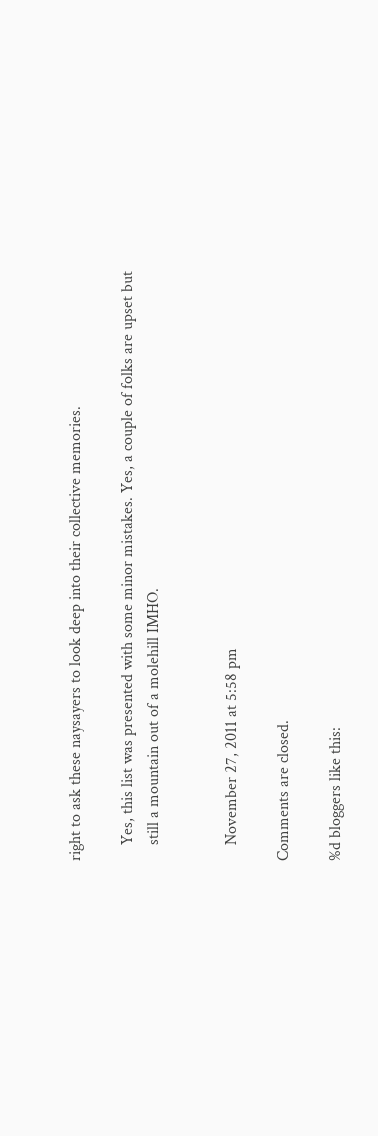right to ask these naysayers to look deep into their collective memories.

    Yes, this list was presented with some minor mistakes. Yes, a couple of folks are upset but
    still a mountain out of a molehill IMHO.


    November 27, 2011 at 5:58 pm

Comments are closed.

%d bloggers like this: